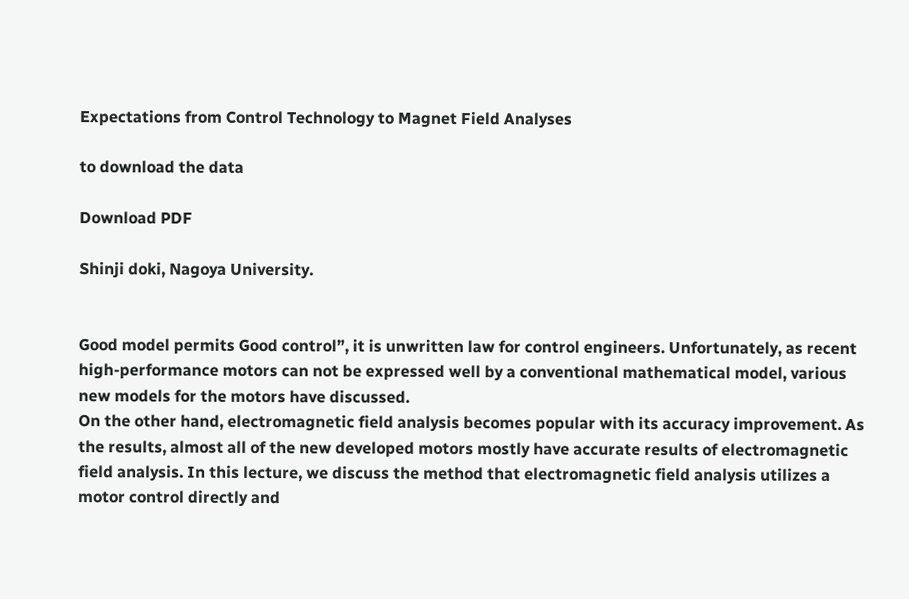Expectations from Control Technology to Magnet Field Analyses

to download the data

Download PDF

Shinji doki, Nagoya University.


Good model permits Good control”, it is unwritten law for control engineers. Unfortunately, as recent high-performance motors can not be expressed well by a conventional mathematical model, various new models for the motors have discussed.
On the other hand, electromagnetic field analysis becomes popular with its accuracy improvement. As the results, almost all of the new developed motors mostly have accurate results of electromagnetic field analysis. In this lecture, we discuss the method that electromagnetic field analysis utilizes a motor control directly and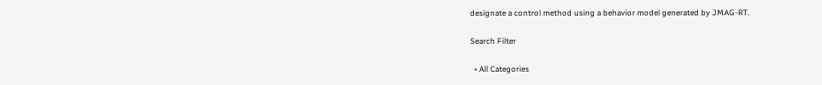designate a control method using a behavior model generated by JMAG-RT.

Search Filter

  • All Categories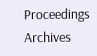Proceedings Archives